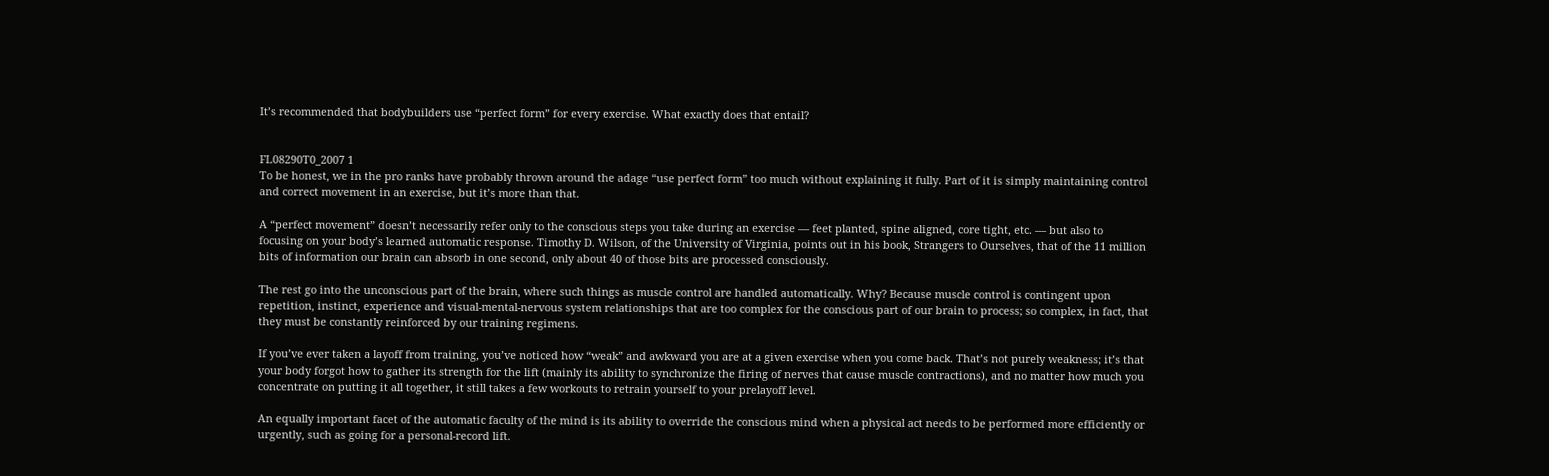It’s recommended that bodybuilders use “perfect form” for every exercise. What exactly does that entail?


FL08290T0_2007 1
To be honest, we in the pro ranks have probably thrown around the adage “use perfect form” too much without explaining it fully. Part of it is simply maintaining control and correct movement in an exercise, but it’s more than that.

A “perfect movement” doesn’t necessarily refer only to the conscious steps you take during an exercise — feet planted, spine aligned, core tight, etc. — but also to focusing on your body’s learned automatic response. Timothy D. Wilson, of the University of Virginia, points out in his book, Strangers to Ourselves, that of the 11 million bits of information our brain can absorb in one second, only about 40 of those bits are processed consciously.

The rest go into the unconscious part of the brain, where such things as muscle control are handled automatically. Why? Because muscle control is contingent upon repetition, instinct, experience and visual-mental-nervous system relationships that are too complex for the conscious part of our brain to process; so complex, in fact, that they must be constantly reinforced by our training regimens.

If you’ve ever taken a layoff from training, you’ve noticed how “weak” and awkward you are at a given exercise when you come back. That’s not purely weakness; it’s that your body forgot how to gather its strength for the lift (mainly its ability to synchronize the firing of nerves that cause muscle contractions), and no matter how much you concentrate on putting it all together, it still takes a few workouts to retrain yourself to your prelayoff level.

An equally important facet of the automatic faculty of the mind is its ability to override the conscious mind when a physical act needs to be performed more efficiently or urgently, such as going for a personal-record lift.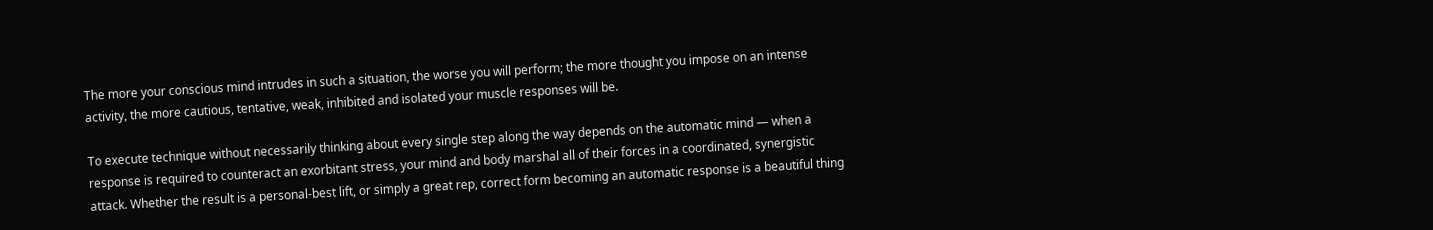The more your conscious mind intrudes in such a situation, the worse you will perform; the more thought you impose on an intense activity, the more cautious, tentative, weak, inhibited and isolated your muscle responses will be.

To execute technique without necessarily thinking about every single step along the way depends on the automatic mind — when a response is required to counteract an exorbitant stress, your mind and body marshal all of their forces in a coordinated, synergistic attack. Whether the result is a personal-best lift, or simply a great rep, correct form becoming an automatic response is a beautiful thing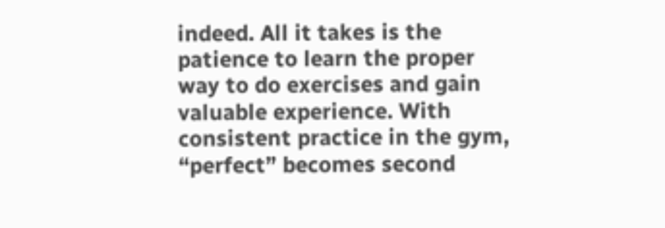indeed. All it takes is the patience to learn the proper way to do exercises and gain valuable experience. With consistent practice in the gym, “perfect” becomes second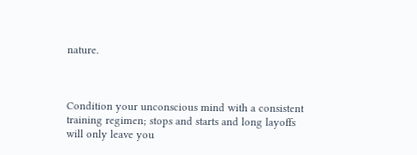nature.



Condition your unconscious mind with a consistent training regimen; stops and starts and long layoffs will only leave you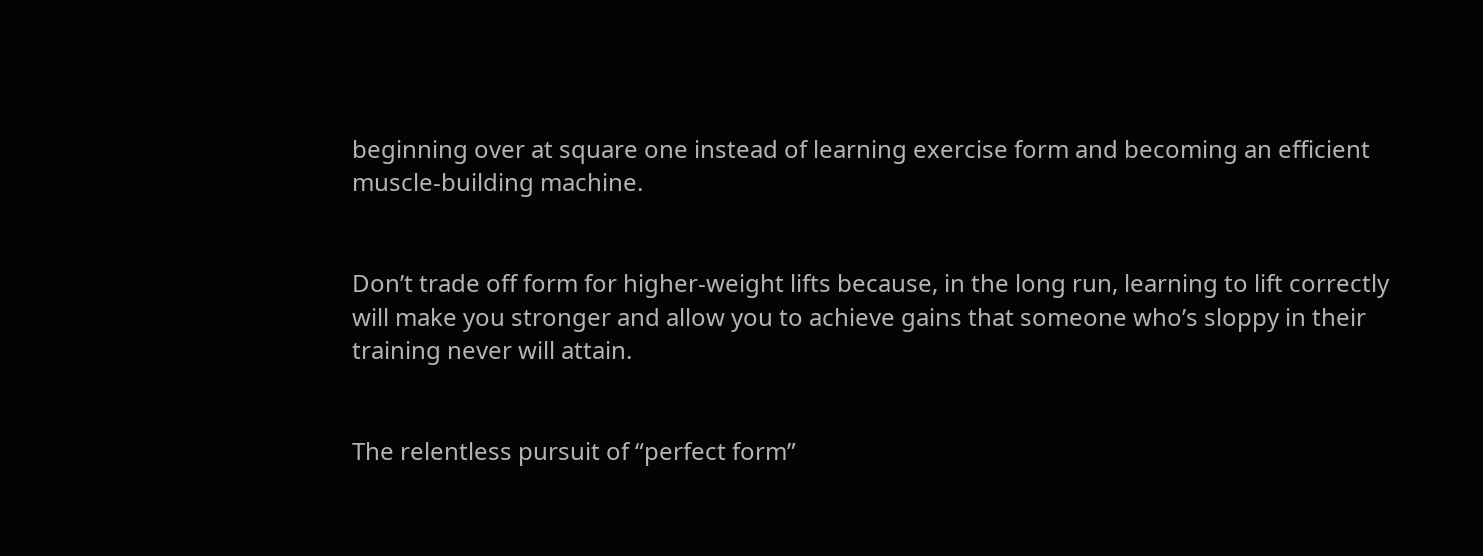beginning over at square one instead of learning exercise form and becoming an efficient muscle-building machine.


Don’t trade off form for higher-weight lifts because, in the long run, learning to lift correctly will make you stronger and allow you to achieve gains that someone who’s sloppy in their training never will attain.


The relentless pursuit of “perfect form”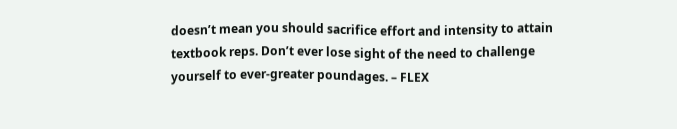doesn’t mean you should sacrifice effort and intensity to attain textbook reps. Don’t ever lose sight of the need to challenge yourself to ever-greater poundages. – FLEX